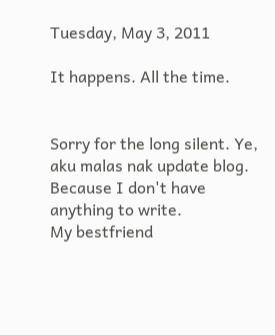Tuesday, May 3, 2011

It happens. All the time.


Sorry for the long silent. Ye, aku malas nak update blog.
Because I don't have anything to write.
My bestfriend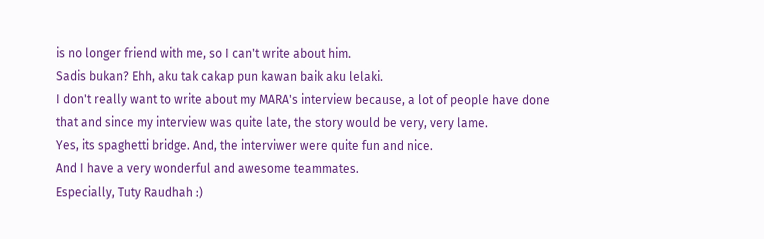is no longer friend with me, so I can't write about him.
Sadis bukan? Ehh, aku tak cakap pun kawan baik aku lelaki.
I don't really want to write about my MARA's interview because, a lot of people have done that and since my interview was quite late, the story would be very, very lame.
Yes, its spaghetti bridge. And, the interviwer were quite fun and nice.
And I have a very wonderful and awesome teammates.
Especially, Tuty Raudhah :)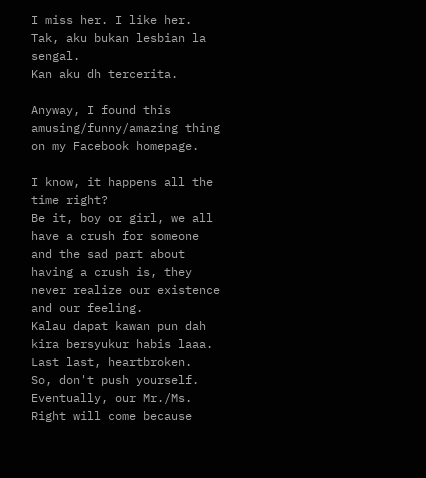I miss her. I like her. Tak, aku bukan lesbian la sengal.
Kan aku dh tercerita.

Anyway, I found this amusing/funny/amazing thing on my Facebook homepage.

I know, it happens all the time right?
Be it, boy or girl, we all have a crush for someone and the sad part about having a crush is, they never realize our existence and our feeling.
Kalau dapat kawan pun dah kira bersyukur habis laaa.
Last last, heartbroken.
So, don't push yourself.
Eventually, our Mr./Ms. Right will come because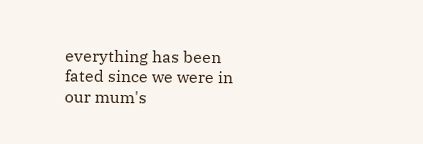everything has been fated since we were in our mum's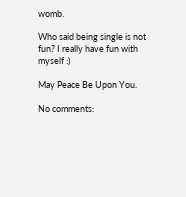womb.

Who said being single is not fun? I really have fun with myself :)

May Peace Be Upon You.

No comments: